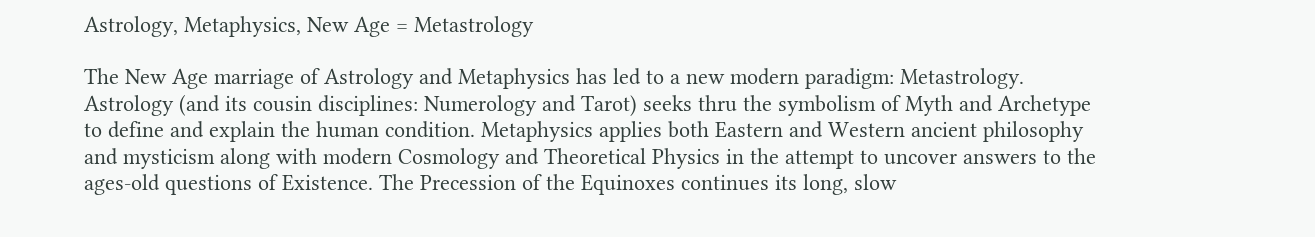Astrology, Metaphysics, New Age = Metastrology

The New Age marriage of Astrology and Metaphysics has led to a new modern paradigm: Metastrology. Astrology (and its cousin disciplines: Numerology and Tarot) seeks thru the symbolism of Myth and Archetype to define and explain the human condition. Metaphysics applies both Eastern and Western ancient philosophy and mysticism along with modern Cosmology and Theoretical Physics in the attempt to uncover answers to the ages-old questions of Existence. The Precession of the Equinoxes continues its long, slow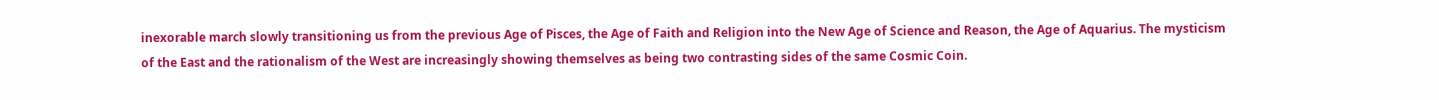inexorable march slowly transitioning us from the previous Age of Pisces, the Age of Faith and Religion into the New Age of Science and Reason, the Age of Aquarius. The mysticism of the East and the rationalism of the West are increasingly showing themselves as being two contrasting sides of the same Cosmic Coin.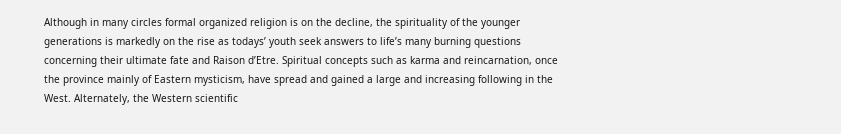Although in many circles formal organized religion is on the decline, the spirituality of the younger generations is markedly on the rise as todays’ youth seek answers to life’s many burning questions concerning their ultimate fate and Raison d’Etre. Spiritual concepts such as karma and reincarnation, once the province mainly of Eastern mysticism, have spread and gained a large and increasing following in the West. Alternately, the Western scientific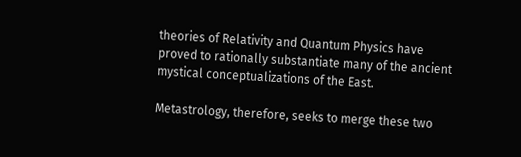theories of Relativity and Quantum Physics have proved to rationally substantiate many of the ancient mystical conceptualizations of the East.

Metastrology, therefore, seeks to merge these two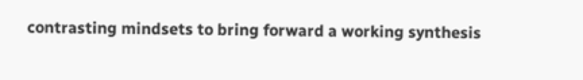contrasting mindsets to bring forward a working synthesis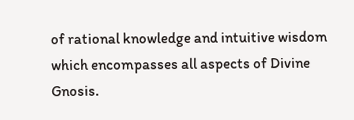of rational knowledge and intuitive wisdom which encompasses all aspects of Divine Gnosis.